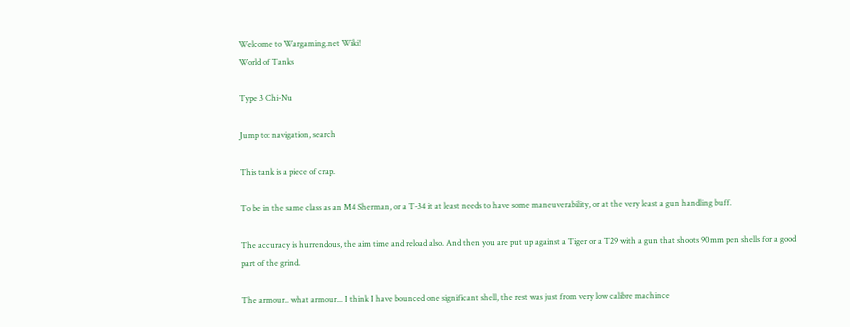Welcome to Wargaming.net Wiki!
World of Tanks

Type 3 Chi-Nu

Jump to: navigation, search

This tank is a piece of crap.

To be in the same class as an M4 Sherman, or a T-34 it at least needs to have some maneuverability, or at the very least a gun handling buff.

The accuracy is hurrendous, the aim time and reload also. And then you are put up against a Tiger or a T29 with a gun that shoots 90mm pen shells for a good part of the grind.

The armour.. what armour... I think I have bounced one significant shell, the rest was just from very low calibre machince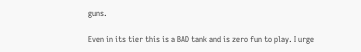guns.

Even in its tier this is a BAD tank and is zero fun to play. I urge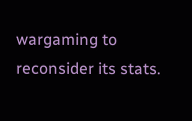wargaming to reconsider its stats.